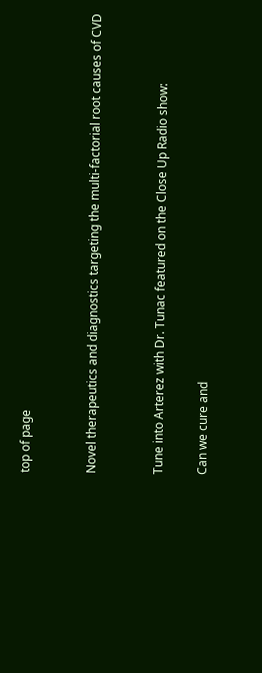top of page


Novel therapeutics and diagnostics targeting the multi-factorial root causes of CVD


Tune into Arterez with Dr. Tunac featured on the Close Up Radio show:

Can we cure and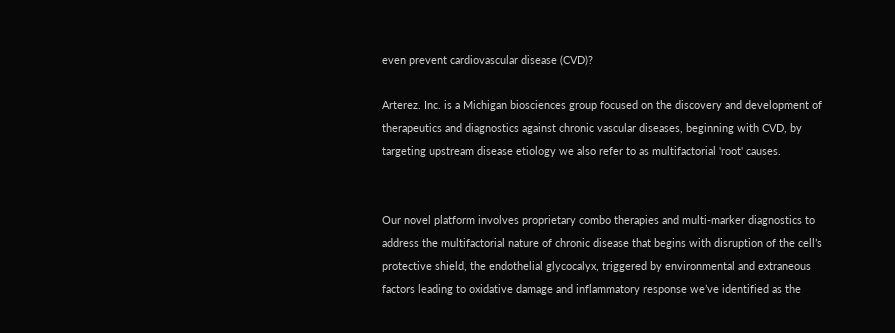even prevent cardiovascular disease (CVD)?

Arterez. Inc. is a Michigan biosciences group focused on the discovery and development of therapeutics and diagnostics against chronic vascular diseases, beginning with CVD, by targeting upstream disease etiology we also refer to as multifactorial 'root' causes.


Our novel platform involves proprietary combo therapies and multi-marker diagnostics to address the multifactorial nature of chronic disease that begins with disruption of the cell’s protective shield, the endothelial glycocalyx, triggered by environmental and extraneous factors leading to oxidative damage and inflammatory response we’ve identified as the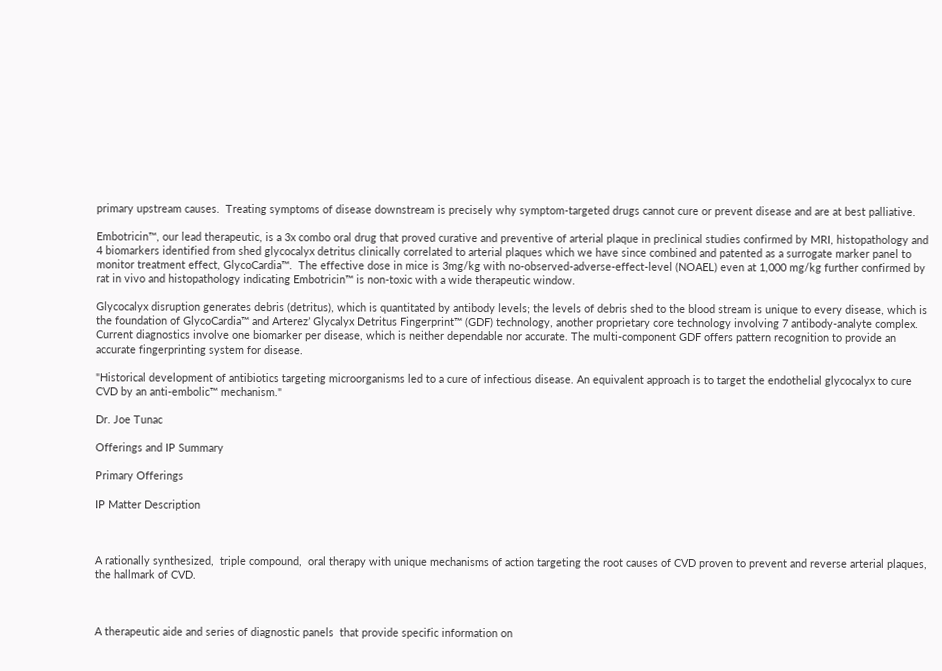primary upstream causes.  Treating symptoms of disease downstream is precisely why symptom-targeted drugs cannot cure or prevent disease and are at best palliative.

Embotricin™, our lead therapeutic, is a 3x combo oral drug that proved curative and preventive of arterial plaque in preclinical studies confirmed by MRI, histopathology and 4 biomarkers identified from shed glycocalyx detritus clinically correlated to arterial plaques which we have since combined and patented as a surrogate marker panel to monitor treatment effect, GlycoCardia™.  The effective dose in mice is 3mg/kg with no-observed-adverse-effect-level (NOAEL) even at 1,000 mg/kg further confirmed by rat in vivo and histopathology indicating Embotricin™ is non-toxic with a wide therapeutic window.

Glycocalyx disruption generates debris (detritus), which is quantitated by antibody levels; the levels of debris shed to the blood stream is unique to every disease, which is the foundation of GlycoCardia™ and Arterez’ Glycalyx Detritus Fingerprint™ (GDF) technology, another proprietary core technology involving 7 antibody-analyte complex.  Current diagnostics involve one biomarker per disease, which is neither dependable nor accurate. The multi-component GDF offers pattern recognition to provide an accurate fingerprinting system for disease.

"Historical development of antibiotics targeting microorganisms led to a cure of infectious disease. An equivalent approach is to target the endothelial glycocalyx to cure CVD by an anti-embolic™ mechanism."

Dr. Joe Tunac

Offerings and IP Summary

Primary Offerings

IP Matter Description



A rationally synthesized,  triple compound,  oral therapy with unique mechanisms of action targeting the root causes of CVD proven to prevent and reverse arterial plaques, the hallmark of CVD.



A therapeutic aide and series of diagnostic panels  that provide specific information on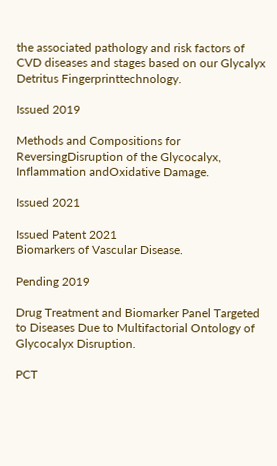the associated pathology and risk factors of  CVD diseases and stages based on our Glycalyx Detritus Fingerprinttechnology.

Issued 2019

Methods and Compositions for ReversingDisruption of the Glycocalyx, Inflammation andOxidative Damage.

Issued 2021

Issued Patent 2021
Biomarkers of Vascular Disease.

Pending 2019

Drug Treatment and Biomarker Panel Targeted
to Diseases Due to Multifactorial Ontology of
Glycocalyx Disruption.

PCT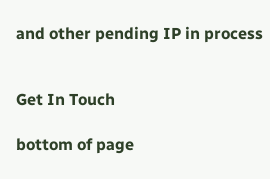and other pending IP in process


Get In Touch

bottom of page